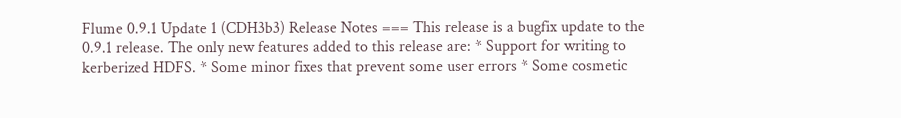Flume 0.9.1 Update 1 (CDH3b3) Release Notes === This release is a bugfix update to the 0.9.1 release. The only new features added to this release are: * Support for writing to kerberized HDFS. * Some minor fixes that prevent some user errors * Some cosmetic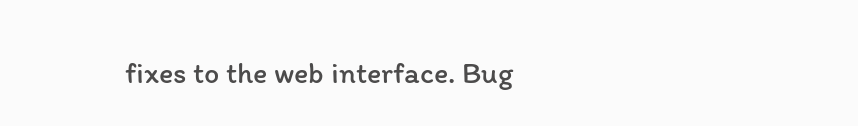fixes to the web interface. Bug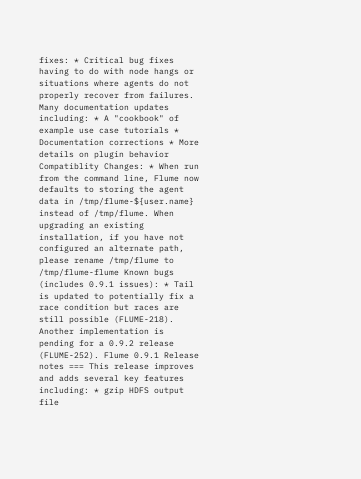fixes: * Critical bug fixes having to do with node hangs or situations where agents do not properly recover from failures. Many documentation updates including: * A "cookbook" of example use case tutorials * Documentation corrections * More details on plugin behavior Compatiblity Changes: * When run from the command line, Flume now defaults to storing the agent data in /tmp/flume-${user.name} instead of /tmp/flume. When upgrading an existing installation, if you have not configured an alternate path, please rename /tmp/flume to /tmp/flume-flume Known bugs (includes 0.9.1 issues): * Tail is updated to potentially fix a race condition but races are still possible (FLUME-218). Another implementation is pending for a 0.9.2 release (FLUME-252). Flume 0.9.1 Release notes === This release improves and adds several key features including: * gzip HDFS output file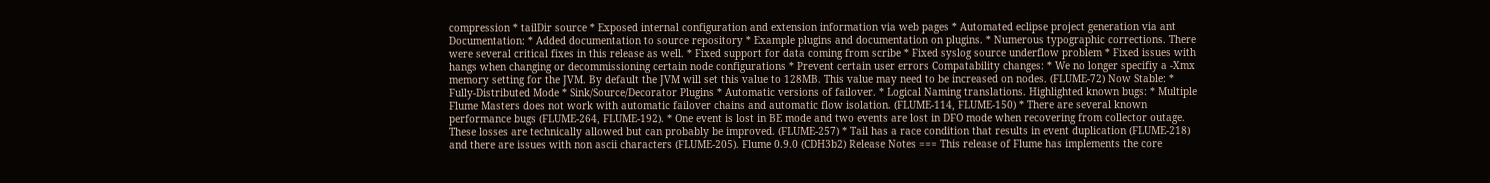compression * tailDir source * Exposed internal configuration and extension information via web pages * Automated eclipse project generation via ant Documentation: * Added documentation to source repository * Example plugins and documentation on plugins. * Numerous typographic corrections. There were several critical fixes in this release as well. * Fixed support for data coming from scribe * Fixed syslog source underflow problem * Fixed issues with hangs when changing or decommissioning certain node configurations * Prevent certain user errors Compatability changes: * We no longer specifiy a -Xmx memory setting for the JVM. By default the JVM will set this value to 128MB. This value may need to be increased on nodes. (FLUME-72) Now Stable: * Fully-Distributed Mode * Sink/Source/Decorator Plugins * Automatic versions of failover. * Logical Naming translations. Highlighted known bugs: * Multiple Flume Masters does not work with automatic failover chains and automatic flow isolation. (FLUME-114, FLUME-150) * There are several known performance bugs (FLUME-264, FLUME-192). * One event is lost in BE mode and two events are lost in DFO mode when recovering from collector outage. These losses are technically allowed but can probably be improved. (FLUME-257) * Tail has a race condition that results in event duplication (FLUME-218) and there are issues with non ascii characters (FLUME-205). Flume 0.9.0 (CDH3b2) Release Notes === This release of Flume has implements the core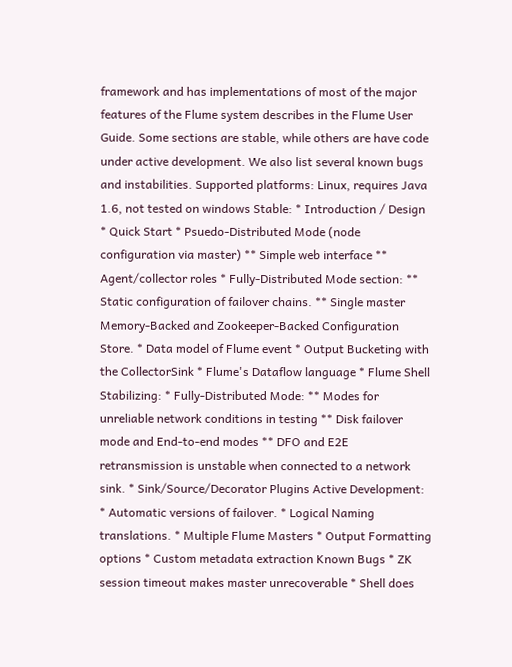framework and has implementations of most of the major features of the Flume system describes in the Flume User Guide. Some sections are stable, while others are have code under active development. We also list several known bugs and instabilities. Supported platforms: Linux, requires Java 1.6, not tested on windows Stable: * Introduction / Design * Quick Start * Psuedo-Distributed Mode (node configuration via master) ** Simple web interface ** Agent/collector roles * Fully-Distributed Mode section: ** Static configuration of failover chains. ** Single master Memory-Backed and Zookeeper-Backed Configuration Store. * Data model of Flume event * Output Bucketing with the CollectorSink * Flume's Dataflow language * Flume Shell Stabilizing: * Fully-Distributed Mode: ** Modes for unreliable network conditions in testing ** Disk failover mode and End-to-end modes ** DFO and E2E retransmission is unstable when connected to a network sink. * Sink/Source/Decorator Plugins Active Development: * Automatic versions of failover. * Logical Naming translations. * Multiple Flume Masters * Output Formatting options * Custom metadata extraction Known Bugs * ZK session timeout makes master unrecoverable * Shell does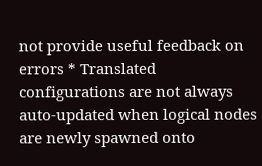not provide useful feedback on errors * Translated configurations are not always auto-updated when logical nodes are newly spawned onto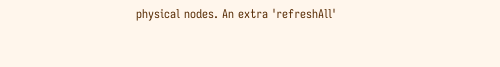physical nodes. An extra 'refreshAll'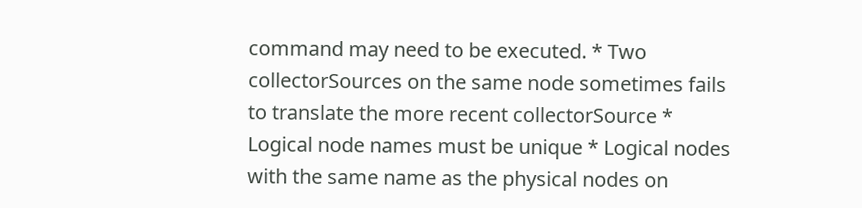command may need to be executed. * Two collectorSources on the same node sometimes fails to translate the more recent collectorSource * Logical node names must be unique * Logical nodes with the same name as the physical nodes on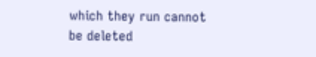which they run cannot be deleted